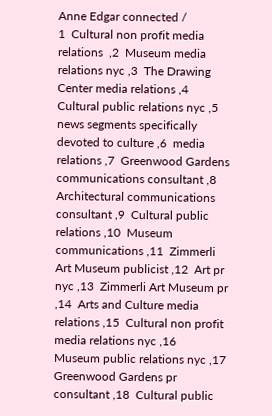Anne Edgar connected /
1  Cultural non profit media relations  ,2  Museum media relations nyc ,3  The Drawing Center media relations ,4  Cultural public relations nyc ,5  news segments specifically devoted to culture ,6  media relations ,7  Greenwood Gardens communications consultant ,8  Architectural communications consultant ,9  Cultural public relations ,10  Museum communications ,11  Zimmerli Art Museum publicist ,12  Art pr nyc ,13  Zimmerli Art Museum pr ,14  Arts and Culture media relations ,15  Cultural non profit media relations nyc ,16  Museum public relations nyc ,17  Greenwood Gardens pr consultant ,18  Cultural public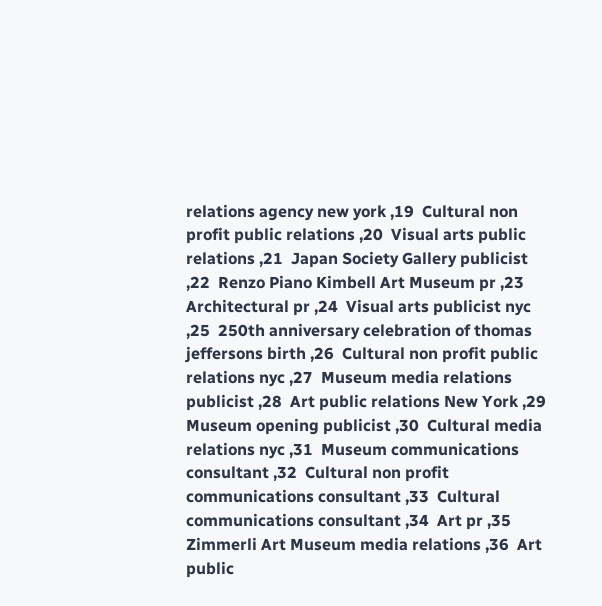relations agency new york ,19  Cultural non profit public relations ,20  Visual arts public relations ,21  Japan Society Gallery publicist ,22  Renzo Piano Kimbell Art Museum pr ,23  Architectural pr ,24  Visual arts publicist nyc ,25  250th anniversary celebration of thomas jeffersons birth ,26  Cultural non profit public relations nyc ,27  Museum media relations publicist ,28  Art public relations New York ,29  Museum opening publicist ,30  Cultural media relations nyc ,31  Museum communications consultant ,32  Cultural non profit communications consultant ,33  Cultural communications consultant ,34  Art pr ,35  Zimmerli Art Museum media relations ,36  Art public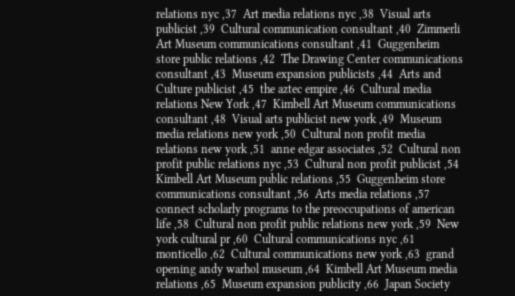relations nyc ,37  Art media relations nyc ,38  Visual arts publicist ,39  Cultural communication consultant ,40  Zimmerli Art Museum communications consultant ,41  Guggenheim store public relations ,42  The Drawing Center communications consultant ,43  Museum expansion publicists ,44  Arts and Culture publicist ,45  the aztec empire ,46  Cultural media relations New York ,47  Kimbell Art Museum communications consultant ,48  Visual arts publicist new york ,49  Museum media relations new york ,50  Cultural non profit media relations new york ,51  anne edgar associates ,52  Cultural non profit public relations nyc ,53  Cultural non profit publicist ,54  Kimbell Art Museum public relations ,55  Guggenheim store communications consultant ,56  Arts media relations ,57  connect scholarly programs to the preoccupations of american life ,58  Cultural non profit public relations new york ,59  New york cultural pr ,60  Cultural communications nyc ,61  monticello ,62  Cultural communications new york ,63  grand opening andy warhol museum ,64  Kimbell Art Museum media relations ,65  Museum expansion publicity ,66  Japan Society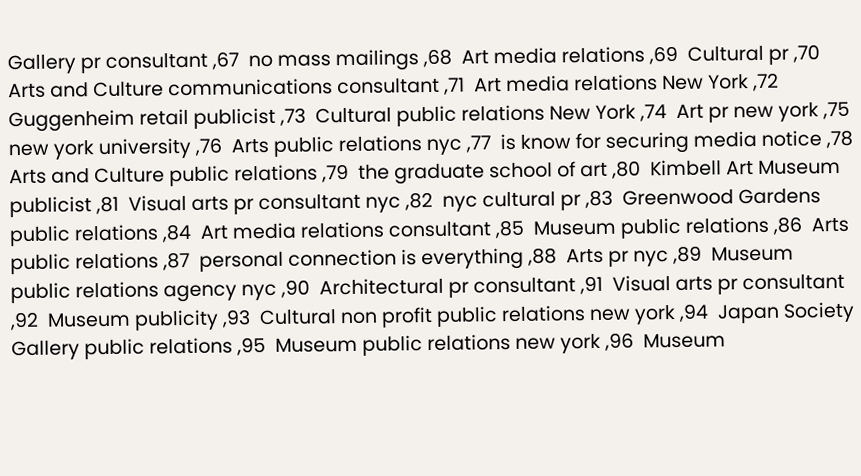Gallery pr consultant ,67  no mass mailings ,68  Art media relations ,69  Cultural pr ,70  Arts and Culture communications consultant ,71  Art media relations New York ,72  Guggenheim retail publicist ,73  Cultural public relations New York ,74  Art pr new york ,75  new york university ,76  Arts public relations nyc ,77  is know for securing media notice ,78  Arts and Culture public relations ,79  the graduate school of art ,80  Kimbell Art Museum publicist ,81  Visual arts pr consultant nyc ,82  nyc cultural pr ,83  Greenwood Gardens public relations ,84  Art media relations consultant ,85  Museum public relations ,86  Arts public relations ,87  personal connection is everything ,88  Arts pr nyc ,89  Museum public relations agency nyc ,90  Architectural pr consultant ,91  Visual arts pr consultant ,92  Museum publicity ,93  Cultural non profit public relations new york ,94  Japan Society Gallery public relations ,95  Museum public relations new york ,96  Museum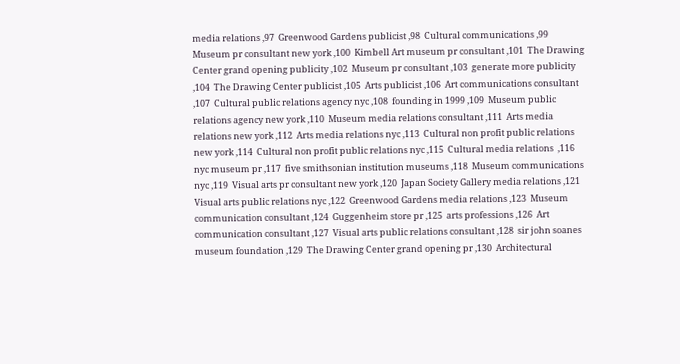media relations ,97  Greenwood Gardens publicist ,98  Cultural communications ,99  Museum pr consultant new york ,100  Kimbell Art museum pr consultant ,101  The Drawing Center grand opening publicity ,102  Museum pr consultant ,103  generate more publicity ,104  The Drawing Center publicist ,105  Arts publicist ,106  Art communications consultant ,107  Cultural public relations agency nyc ,108  founding in 1999 ,109  Museum public relations agency new york ,110  Museum media relations consultant ,111  Arts media relations new york ,112  Arts media relations nyc ,113  Cultural non profit public relations new york ,114  Cultural non profit public relations nyc ,115  Cultural media relations  ,116  nyc museum pr ,117  five smithsonian institution museums ,118  Museum communications nyc ,119  Visual arts pr consultant new york ,120  Japan Society Gallery media relations ,121  Visual arts public relations nyc ,122  Greenwood Gardens media relations ,123  Museum communication consultant ,124  Guggenheim store pr ,125  arts professions ,126  Art communication consultant ,127  Visual arts public relations consultant ,128  sir john soanes museum foundation ,129  The Drawing Center grand opening pr ,130  Architectural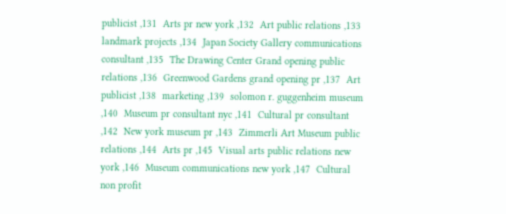publicist ,131  Arts pr new york ,132  Art public relations ,133  landmark projects ,134  Japan Society Gallery communications consultant ,135  The Drawing Center Grand opening public relations ,136  Greenwood Gardens grand opening pr ,137  Art publicist ,138  marketing ,139  solomon r. guggenheim museum ,140  Museum pr consultant nyc ,141  Cultural pr consultant ,142  New york museum pr ,143  Zimmerli Art Museum public relations ,144  Arts pr ,145  Visual arts public relations new york ,146  Museum communications new york ,147  Cultural non profit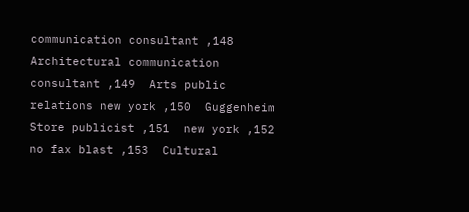communication consultant ,148  Architectural communication consultant ,149  Arts public relations new york ,150  Guggenheim Store publicist ,151  new york ,152  no fax blast ,153  Cultural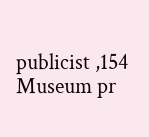publicist ,154  Museum pr